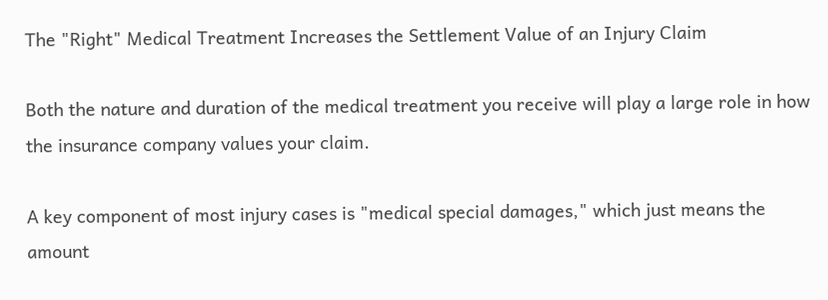The "Right" Medical Treatment Increases the Settlement Value of an Injury Claim

Both the nature and duration of the medical treatment you receive will play a large role in how the insurance company values your claim.

A key component of most injury cases is "medical special damages," which just means the amount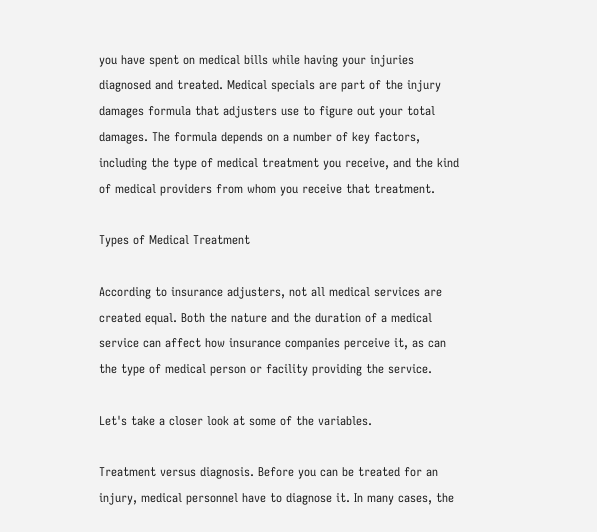you have spent on medical bills while having your injuries diagnosed and treated. Medical specials are part of the injury damages formula that adjusters use to figure out your total damages. The formula depends on a number of key factors, including the type of medical treatment you receive, and the kind of medical providers from whom you receive that treatment.

Types of Medical Treatment

According to insurance adjusters, not all medical services are created equal. Both the nature and the duration of a medical service can affect how insurance companies perceive it, as can the type of medical person or facility providing the service.

Let's take a closer look at some of the variables.

Treatment versus diagnosis. Before you can be treated for an injury, medical personnel have to diagnose it. In many cases, the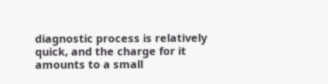diagnostic process is relatively quick, and the charge for it amounts to a small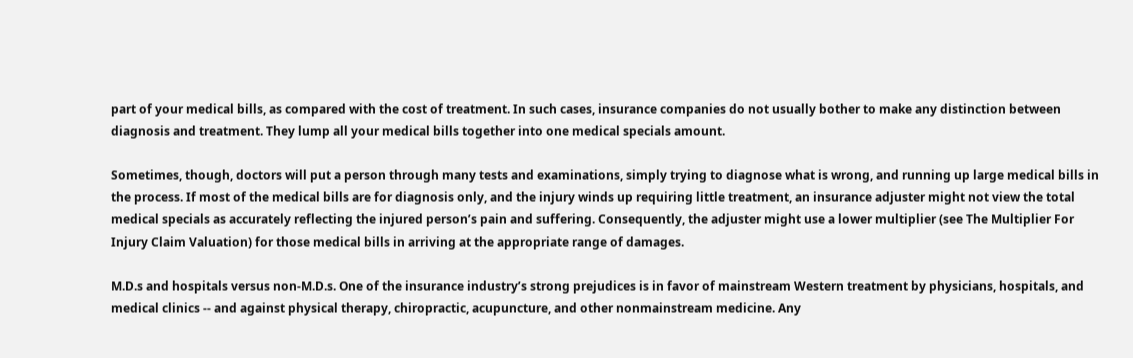part of your medical bills, as compared with the cost of treatment. In such cases, insurance companies do not usually bother to make any distinction between diagnosis and treatment. They lump all your medical bills together into one medical specials amount.

Sometimes, though, doctors will put a person through many tests and examinations, simply trying to diagnose what is wrong, and running up large medical bills in the process. If most of the medical bills are for diagnosis only, and the injury winds up requiring little treatment, an insurance adjuster might not view the total medical specials as accurately reflecting the injured person’s pain and suffering. Consequently, the adjuster might use a lower multiplier (see The Multiplier For Injury Claim Valuation) for those medical bills in arriving at the appropriate range of damages.

M.D.s and hospitals versus non-M.D.s. One of the insurance industry’s strong prejudices is in favor of mainstream Western treatment by physicians, hospitals, and medical clinics -- and against physical therapy, chiropractic, acupuncture, and other nonmainstream medicine. Any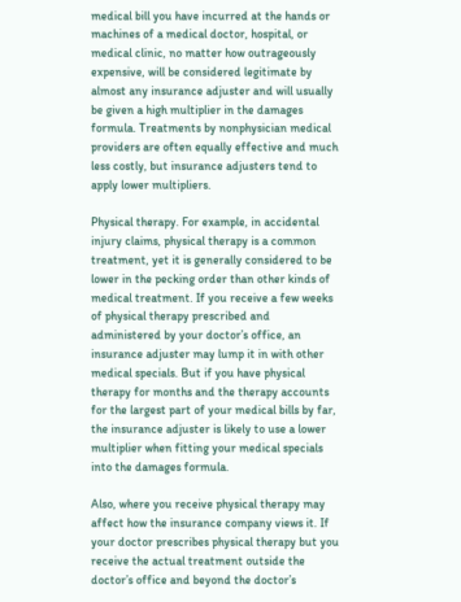medical bill you have incurred at the hands or machines of a medical doctor, hospital, or medical clinic, no matter how outrageously expensive, will be considered legitimate by almost any insurance adjuster and will usually be given a high multiplier in the damages formula. Treatments by nonphysician medical providers are often equally effective and much less costly, but insurance adjusters tend to apply lower multipliers.

Physical therapy. For example, in accidental injury claims, physical therapy is a common treatment, yet it is generally considered to be lower in the pecking order than other kinds of medical treatment. If you receive a few weeks of physical therapy prescribed and administered by your doctor’s office, an insurance adjuster may lump it in with other medical specials. But if you have physical therapy for months and the therapy accounts for the largest part of your medical bills by far, the insurance adjuster is likely to use a lower multiplier when fitting your medical specials into the damages formula.

Also, where you receive physical therapy may affect how the insurance company views it. If your doctor prescribes physical therapy but you receive the actual treatment outside the doctor’s office and beyond the doctor’s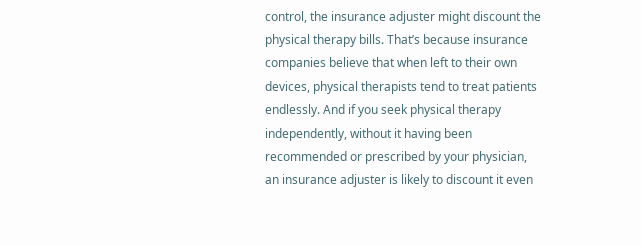control, the insurance adjuster might discount the physical therapy bills. That’s because insurance companies believe that when left to their own devices, physical therapists tend to treat patients endlessly. And if you seek physical therapy independently, without it having been recommended or prescribed by your physician, an insurance adjuster is likely to discount it even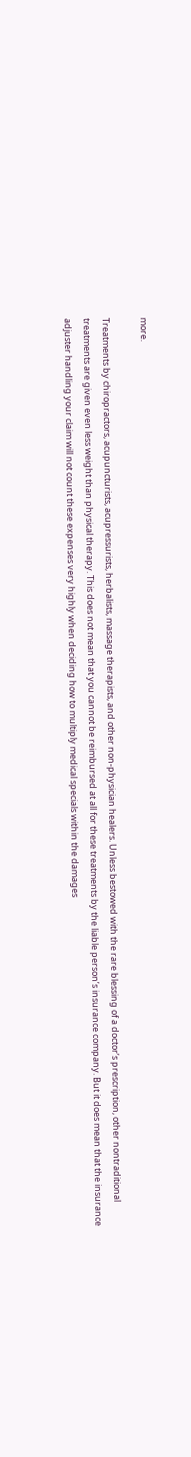more.

Treatments by chiropractors, acupuncturists, acupressurists, herbalists, massage therapists, and other non-physician healers. Unless bestowed with the rare blessing of a doctor’s prescription, other nontraditional treatments are given even less weight than physical therapy. This does not mean that you cannot be reimbursed at all for these treatments by the liable person’s insurance company. But it does mean that the insurance adjuster handling your claim will not count these expenses very highly when deciding how to multiply medical specials within the damages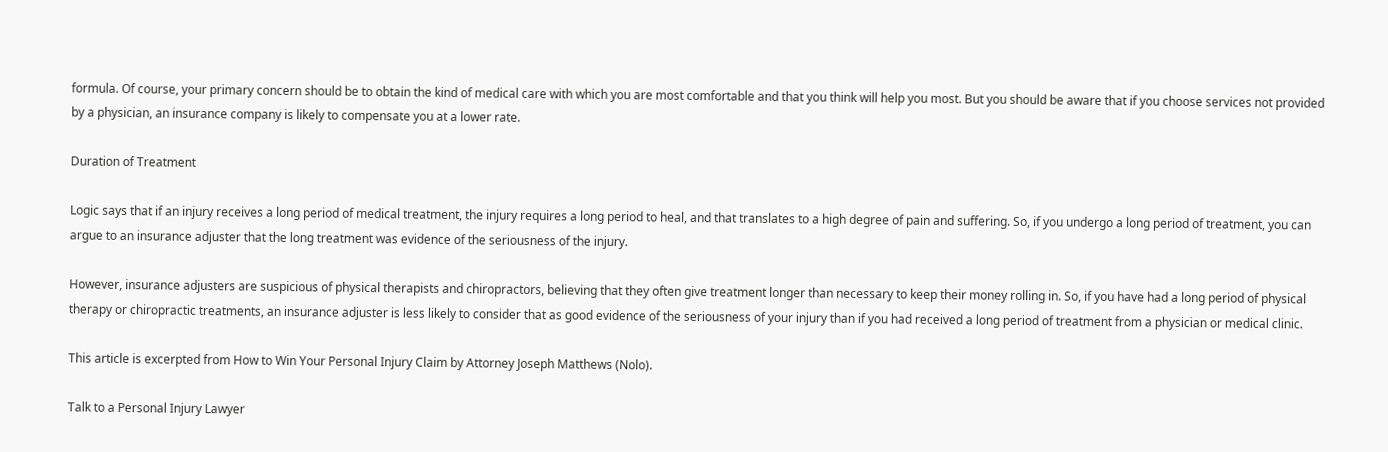formula. Of course, your primary concern should be to obtain the kind of medical care with which you are most comfortable and that you think will help you most. But you should be aware that if you choose services not provided by a physician, an insurance company is likely to compensate you at a lower rate.

Duration of Treatment

Logic says that if an injury receives a long period of medical treatment, the injury requires a long period to heal, and that translates to a high degree of pain and suffering. So, if you undergo a long period of treatment, you can argue to an insurance adjuster that the long treatment was evidence of the seriousness of the injury.

However, insurance adjusters are suspicious of physical therapists and chiropractors, believing that they often give treatment longer than necessary to keep their money rolling in. So, if you have had a long period of physical therapy or chiropractic treatments, an insurance adjuster is less likely to consider that as good evidence of the seriousness of your injury than if you had received a long period of treatment from a physician or medical clinic.

This article is excerpted from How to Win Your Personal Injury Claim by Attorney Joseph Matthews (Nolo).

Talk to a Personal Injury Lawyer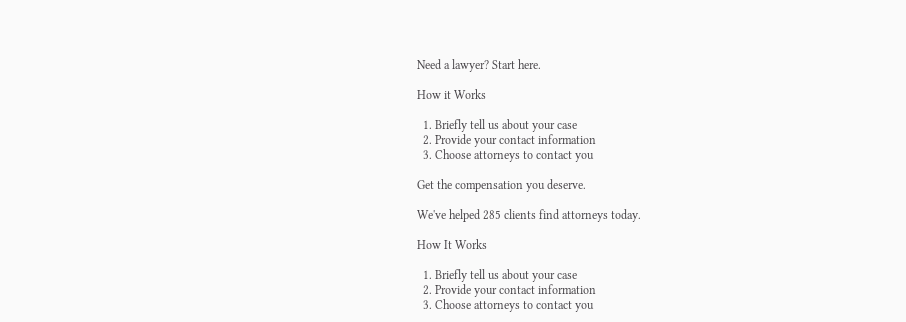Need a lawyer? Start here.

How it Works

  1. Briefly tell us about your case
  2. Provide your contact information
  3. Choose attorneys to contact you

Get the compensation you deserve.

We've helped 285 clients find attorneys today.

How It Works

  1. Briefly tell us about your case
  2. Provide your contact information
  3. Choose attorneys to contact you